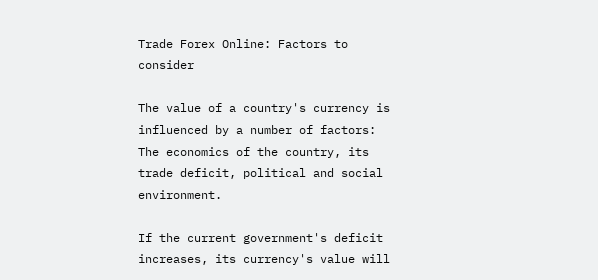Trade Forex Online: Factors to consider

The value of a country's currency is influenced by a number of factors: The economics of the country, its trade deficit, political and social environment.

If the current government's deficit increases, its currency's value will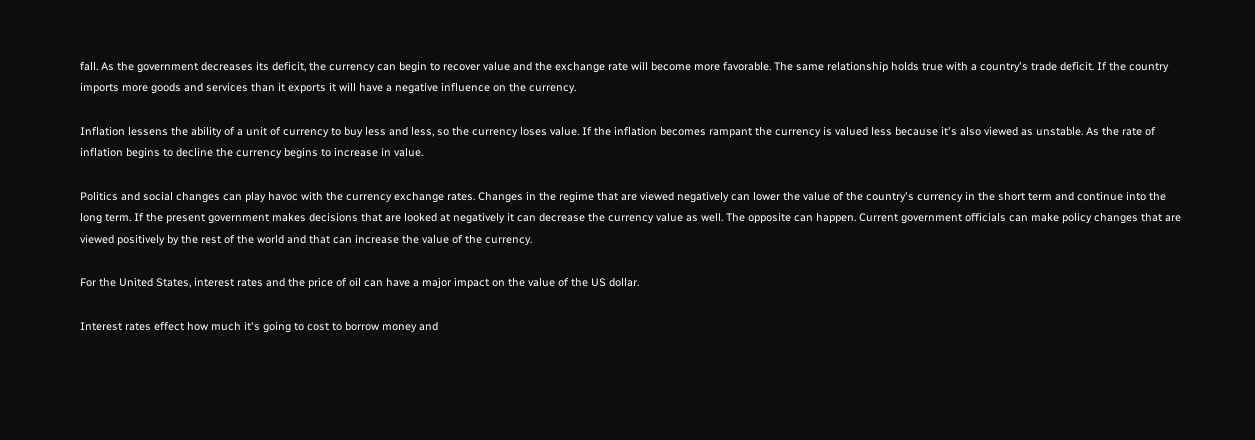fall. As the government decreases its deficit, the currency can begin to recover value and the exchange rate will become more favorable. The same relationship holds true with a country's trade deficit. If the country imports more goods and services than it exports it will have a negative influence on the currency.

Inflation lessens the ability of a unit of currency to buy less and less, so the currency loses value. If the inflation becomes rampant the currency is valued less because it's also viewed as unstable. As the rate of inflation begins to decline the currency begins to increase in value.

Politics and social changes can play havoc with the currency exchange rates. Changes in the regime that are viewed negatively can lower the value of the country's currency in the short term and continue into the long term. If the present government makes decisions that are looked at negatively it can decrease the currency value as well. The opposite can happen. Current government officials can make policy changes that are viewed positively by the rest of the world and that can increase the value of the currency.

For the United States, interest rates and the price of oil can have a major impact on the value of the US dollar.

Interest rates effect how much it's going to cost to borrow money and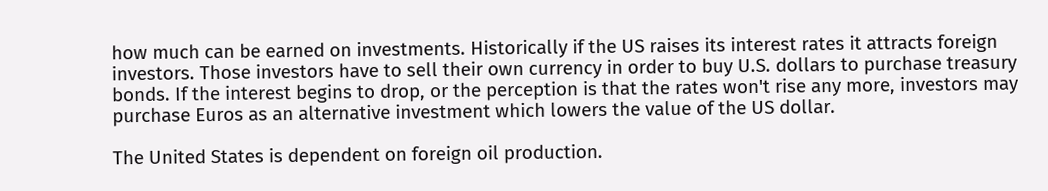how much can be earned on investments. Historically if the US raises its interest rates it attracts foreign investors. Those investors have to sell their own currency in order to buy U.S. dollars to purchase treasury bonds. If the interest begins to drop, or the perception is that the rates won't rise any more, investors may purchase Euros as an alternative investment which lowers the value of the US dollar.

The United States is dependent on foreign oil production.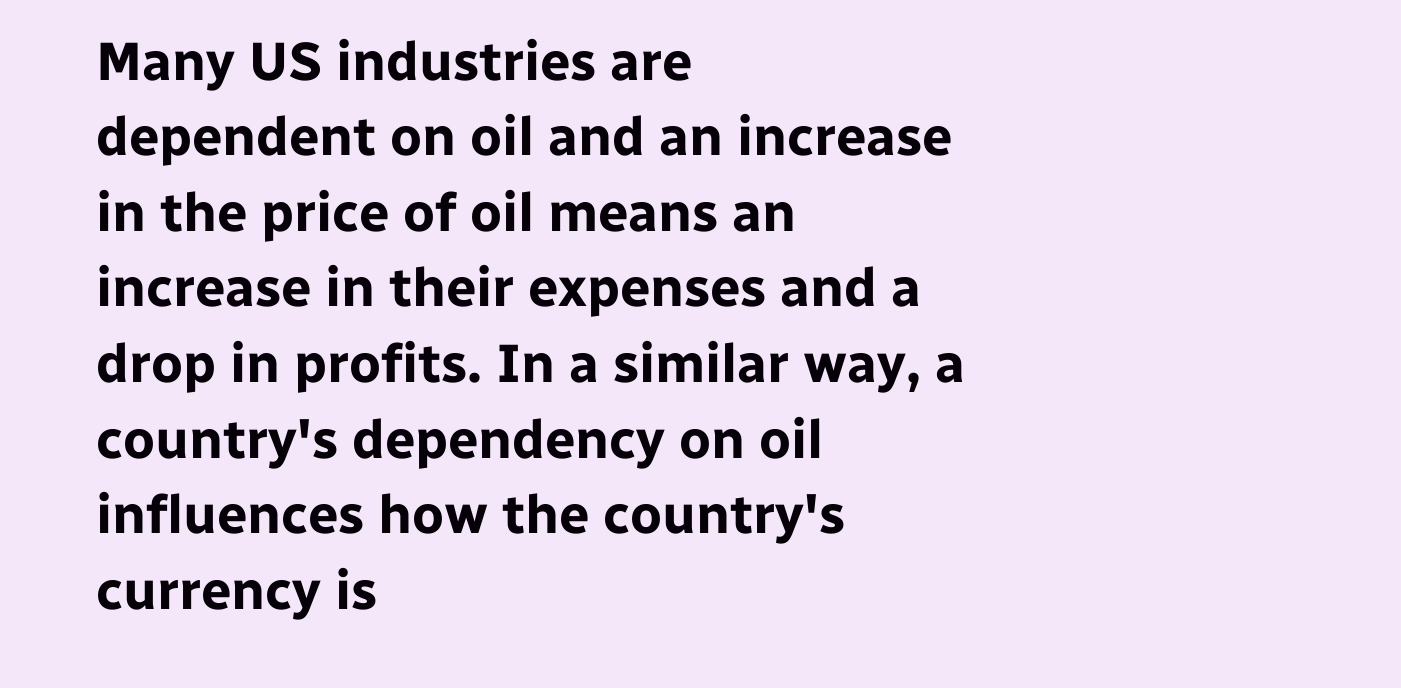Many US industries are dependent on oil and an increase in the price of oil means an increase in their expenses and a drop in profits. In a similar way, a country's dependency on oil influences how the country's currency is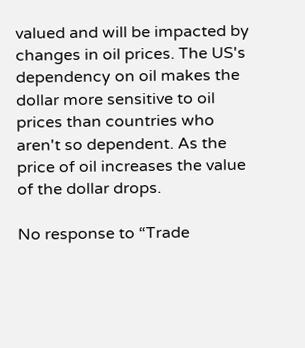valued and will be impacted by changes in oil prices. The US's dependency on oil makes the dollar more sensitive to oil prices than countries who aren't so dependent. As the price of oil increases the value of the dollar drops.

No response to “Trade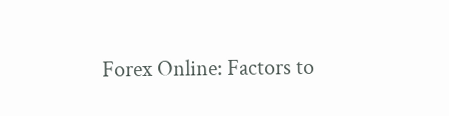Forex Online: Factors to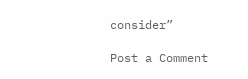consider”

Post a Comment